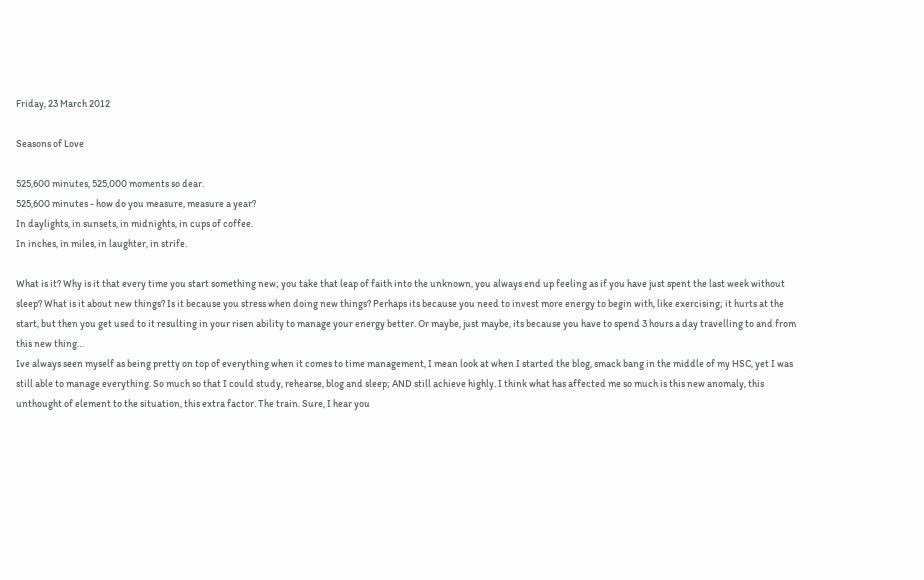Friday, 23 March 2012

Seasons of Love

525,600 minutes, 525,000 moments so dear.
525,600 minutes - how do you measure, measure a year?
In daylights, in sunsets, in midnights, in cups of coffee.
In inches, in miles, in laughter, in strife.

What is it? Why is it that every time you start something new; you take that leap of faith into the unknown, you always end up feeling as if you have just spent the last week without sleep? What is it about new things? Is it because you stress when doing new things? Perhaps its because you need to invest more energy to begin with, like exercising; it hurts at the start, but then you get used to it resulting in your risen ability to manage your energy better. Or maybe, just maybe, its because you have to spend 3 hours a day travelling to and from this new thing…
Ive always seen myself as being pretty on top of everything when it comes to time management, I mean look at when I started the blog, smack bang in the middle of my HSC, yet I was still able to manage everything. So much so that I could study, rehearse, blog and sleep; AND still achieve highly. I think what has affected me so much is this new anomaly, this unthought of element to the situation, this extra factor. The train. Sure, I hear you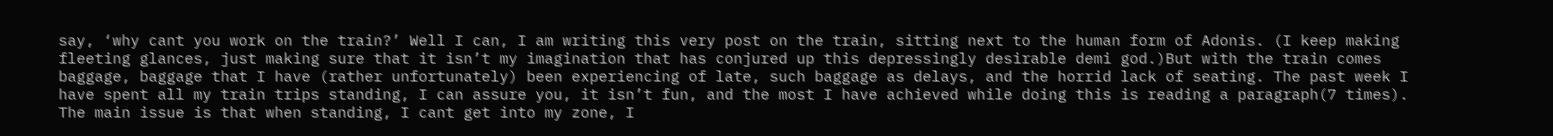say, ‘why cant you work on the train?’ Well I can, I am writing this very post on the train, sitting next to the human form of Adonis. (I keep making fleeting glances, just making sure that it isn’t my imagination that has conjured up this depressingly desirable demi god.)But with the train comes baggage, baggage that I have (rather unfortunately) been experiencing of late, such baggage as delays, and the horrid lack of seating. The past week I have spent all my train trips standing, I can assure you, it isn’t fun, and the most I have achieved while doing this is reading a paragraph(7 times). The main issue is that when standing, I cant get into my zone, I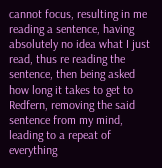cannot focus, resulting in me reading a sentence, having absolutely no idea what I just read, thus re reading the sentence, then being asked how long it takes to get to Redfern, removing the said sentence from my mind, leading to a repeat of everything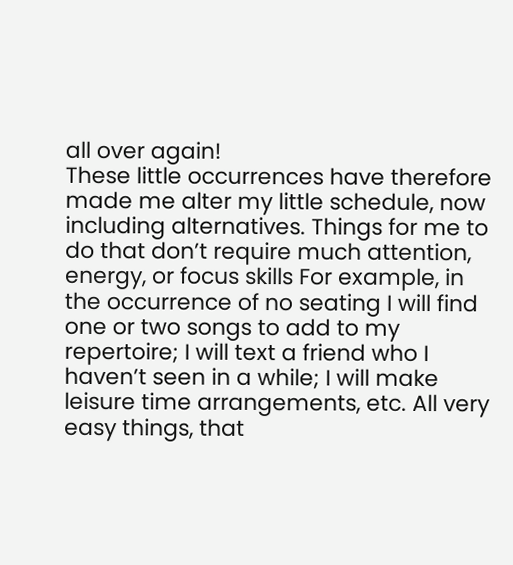all over again!
These little occurrences have therefore made me alter my little schedule, now including alternatives. Things for me to do that don’t require much attention, energy, or focus skills For example, in the occurrence of no seating I will find one or two songs to add to my repertoire; I will text a friend who I haven’t seen in a while; I will make leisure time arrangements, etc. All very easy things, that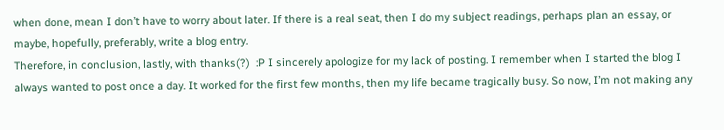when done, mean I don’t have to worry about later. If there is a real seat, then I do my subject readings, perhaps plan an essay, or maybe, hopefully, preferably, write a blog entry.
Therefore, in conclusion, lastly, with thanks(?)  :P I sincerely apologize for my lack of posting. I remember when I started the blog I always wanted to post once a day. It worked for the first few months, then my life became tragically busy. So now, I’m not making any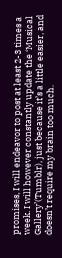promises, I will endeavor to post at least 2-3 times a week. I will however constantly update the ‘Musical Gallery’(Tumblr), just because it’s a little easier, and doesn’t require my brain too much.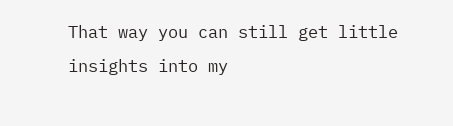That way you can still get little insights into my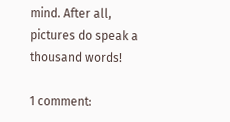mind. After all, pictures do speak a thousand words!

1 comment: